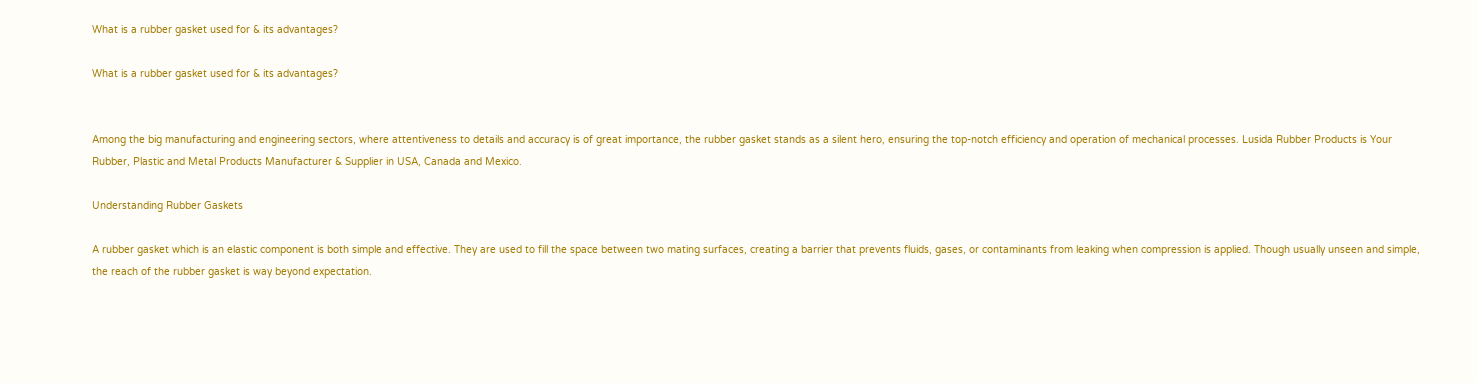What is a rubber gasket used for & its advantages?

What is a rubber gasket used for & its advantages?


Among the big manufacturing and engineering sectors, where attentiveness to details and accuracy is of great importance, the rubber gasket stands as a silent hero, ensuring the top-notch efficiency and operation of mechanical processes. Lusida Rubber Products is Your Rubber, Plastic and Metal Products Manufacturer & Supplier in USA, Canada and Mexico.

Understanding Rubber Gaskets

A rubber gasket which is an elastic component is both simple and effective. They are used to fill the space between two mating surfaces, creating a barrier that prevents fluids, gases, or contaminants from leaking when compression is applied. Though usually unseen and simple, the reach of the rubber gasket is way beyond expectation.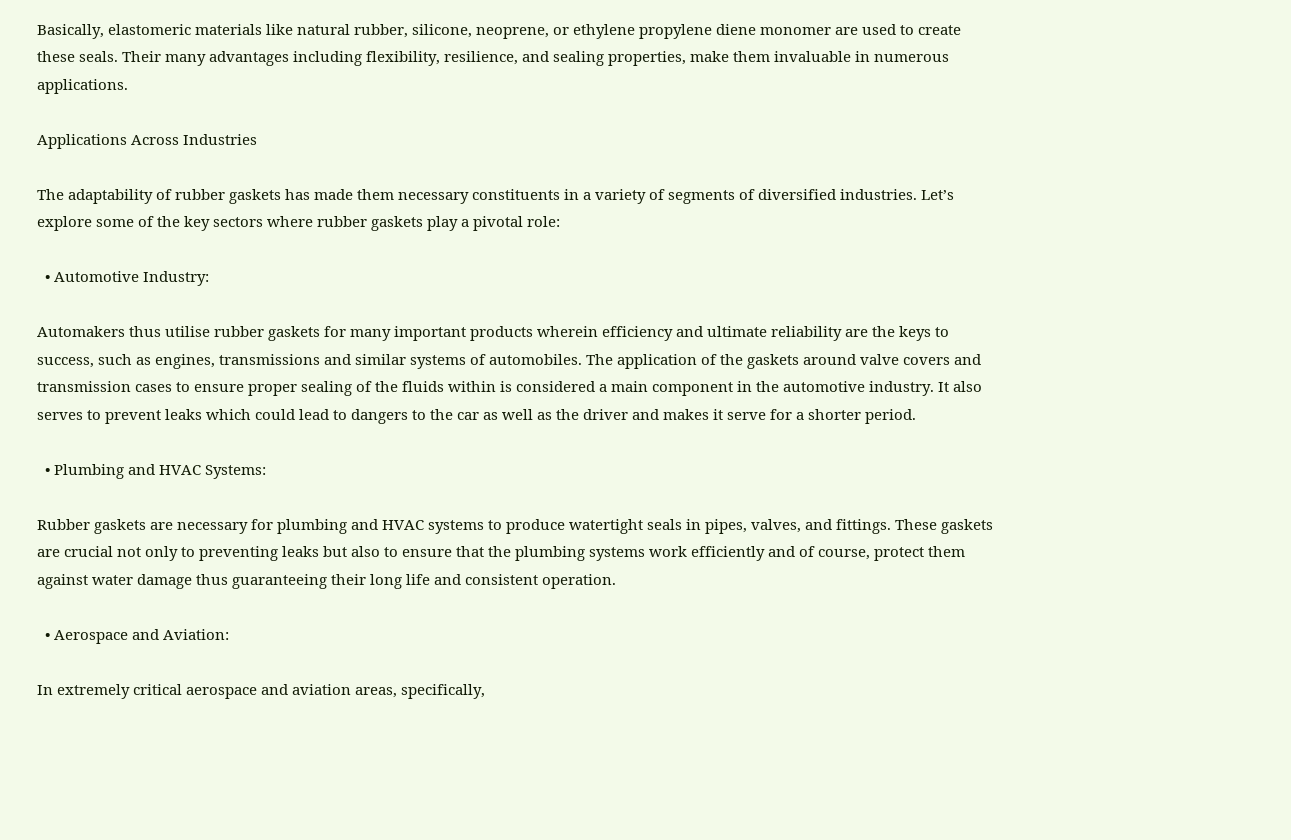Basically, elastomeric materials like natural rubber, silicone, neoprene, or ethylene propylene diene monomer are used to create these seals. Their many advantages including flexibility, resilience, and sealing properties, make them invaluable in numerous applications.

Applications Across Industries

The adaptability of rubber gaskets has made them necessary constituents in a variety of segments of diversified industries. Let’s explore some of the key sectors where rubber gaskets play a pivotal role:

  • Automotive Industry:

Automakers thus utilise rubber gaskets for many important products wherein efficiency and ultimate reliability are the keys to success, such as engines, transmissions and similar systems of automobiles. The application of the gaskets around valve covers and transmission cases to ensure proper sealing of the fluids within is considered a main component in the automotive industry. It also serves to prevent leaks which could lead to dangers to the car as well as the driver and makes it serve for a shorter period.

  • Plumbing and HVAC Systems:

Rubber gaskets are necessary for plumbing and HVAC systems to produce watertight seals in pipes, valves, and fittings. These gaskets are crucial not only to preventing leaks but also to ensure that the plumbing systems work efficiently and of course, protect them against water damage thus guaranteeing their long life and consistent operation.

  • Aerospace and Aviation:

In extremely critical aerospace and aviation areas, specifically,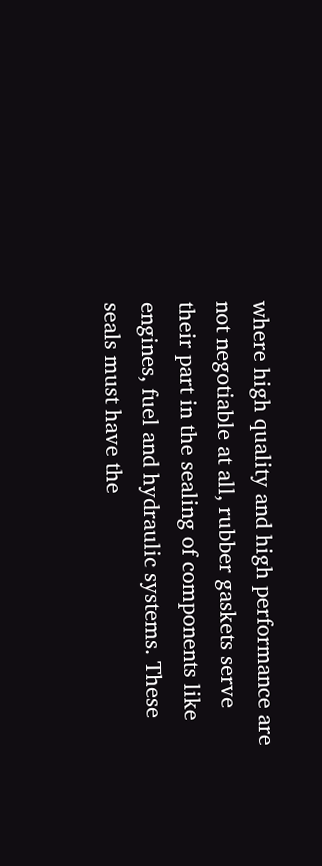where high quality and high performance are not negotiable at all, rubber gaskets serve their part in the sealing of components like engines, fuel and hydraulic systems. These seals must have the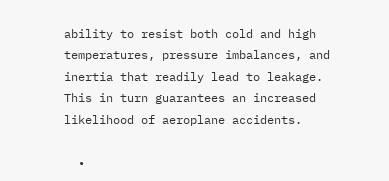ability to resist both cold and high temperatures, pressure imbalances, and inertia that readily lead to leakage. This in turn guarantees an increased likelihood of aeroplane accidents.

  •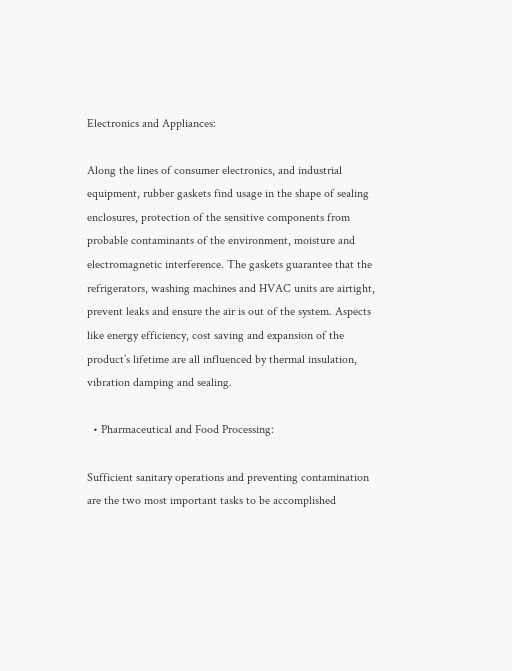Electronics and Appliances:

Along the lines of consumer electronics, and industrial equipment, rubber gaskets find usage in the shape of sealing enclosures, protection of the sensitive components from probable contaminants of the environment, moisture and electromagnetic interference. The gaskets guarantee that the refrigerators, washing machines and HVAC units are airtight, prevent leaks and ensure the air is out of the system. Aspects like energy efficiency, cost saving and expansion of the product’s lifetime are all influenced by thermal insulation, vibration damping and sealing.

  • Pharmaceutical and Food Processing:

Sufficient sanitary operations and preventing contamination are the two most important tasks to be accomplished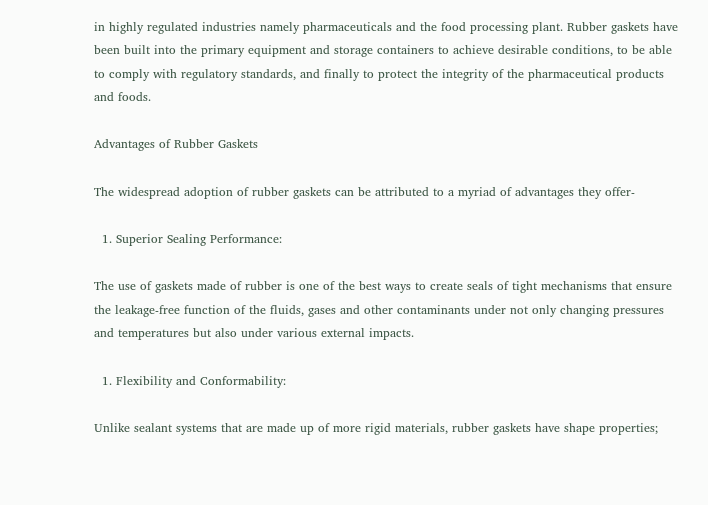in highly regulated industries namely pharmaceuticals and the food processing plant. Rubber gaskets have been built into the primary equipment and storage containers to achieve desirable conditions, to be able to comply with regulatory standards, and finally to protect the integrity of the pharmaceutical products and foods.

Advantages of Rubber Gaskets

The widespread adoption of rubber gaskets can be attributed to a myriad of advantages they offer-

  1. Superior Sealing Performance:

The use of gaskets made of rubber is one of the best ways to create seals of tight mechanisms that ensure the leakage-free function of the fluids, gases and other contaminants under not only changing pressures and temperatures but also under various external impacts.

  1. Flexibility and Conformability:

Unlike sealant systems that are made up of more rigid materials, rubber gaskets have shape properties;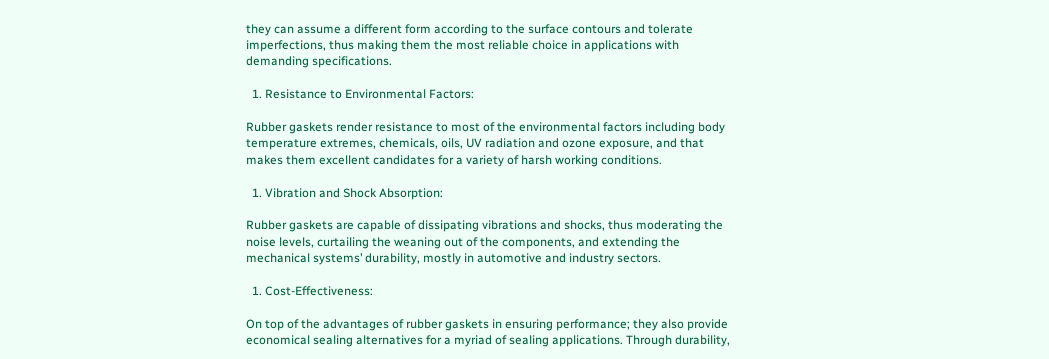they can assume a different form according to the surface contours and tolerate imperfections, thus making them the most reliable choice in applications with demanding specifications.

  1. Resistance to Environmental Factors:

Rubber gaskets render resistance to most of the environmental factors including body temperature extremes, chemicals, oils, UV radiation and ozone exposure, and that makes them excellent candidates for a variety of harsh working conditions.

  1. Vibration and Shock Absorption:

Rubber gaskets are capable of dissipating vibrations and shocks, thus moderating the noise levels, curtailing the weaning out of the components, and extending the mechanical systems’ durability, mostly in automotive and industry sectors.

  1. Cost-Effectiveness:

On top of the advantages of rubber gaskets in ensuring performance; they also provide economical sealing alternatives for a myriad of sealing applications. Through durability,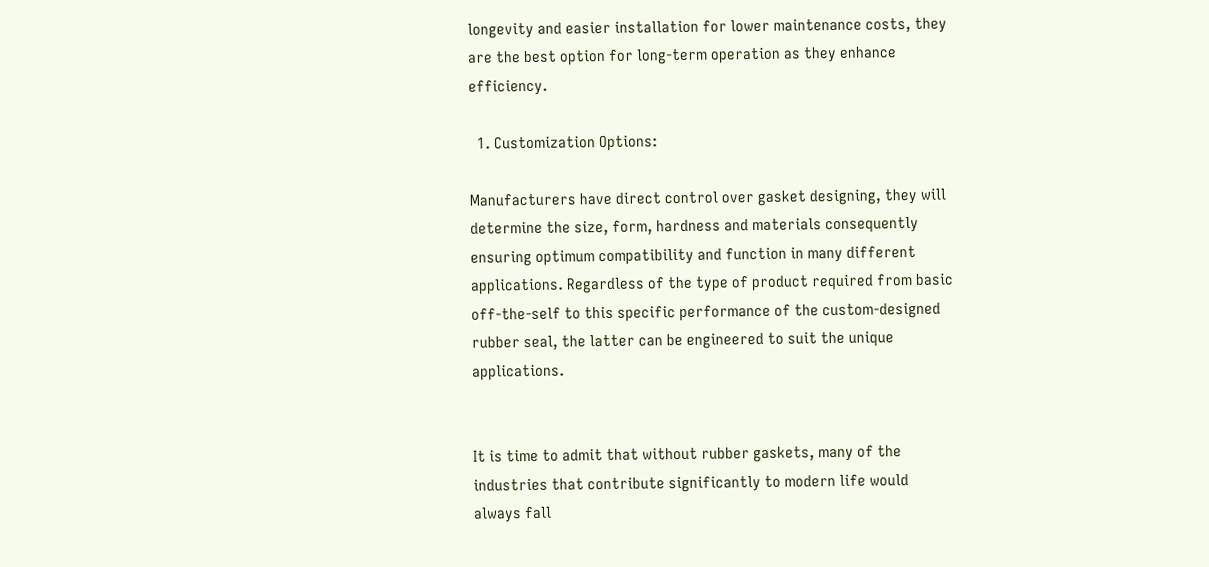longevity and easier installation for lower maintenance costs, they are the best option for long-term operation as they enhance efficiency.

  1. Customization Options:

Manufacturers have direct control over gasket designing, they will determine the size, form, hardness and materials consequently ensuring optimum compatibility and function in many different applications. Regardless of the type of product required from basic off-the-self to this specific performance of the custom-designed rubber seal, the latter can be engineered to suit the unique applications.


It is time to admit that without rubber gaskets, many of the industries that contribute significantly to modern life would always fall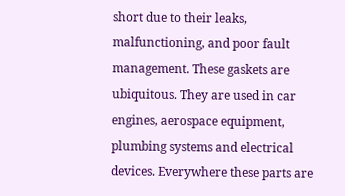short due to their leaks, malfunctioning, and poor fault management. These gaskets are ubiquitous. They are used in car engines, aerospace equipment, plumbing systems and electrical devices. Everywhere these parts are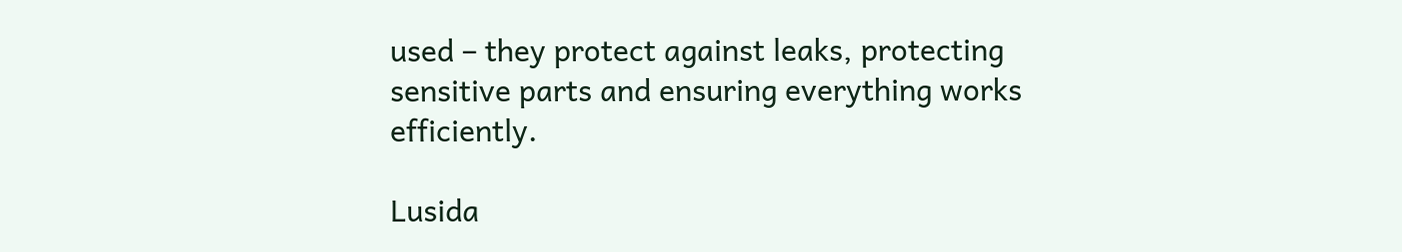used – they protect against leaks, protecting sensitive parts and ensuring everything works efficiently.

Lusida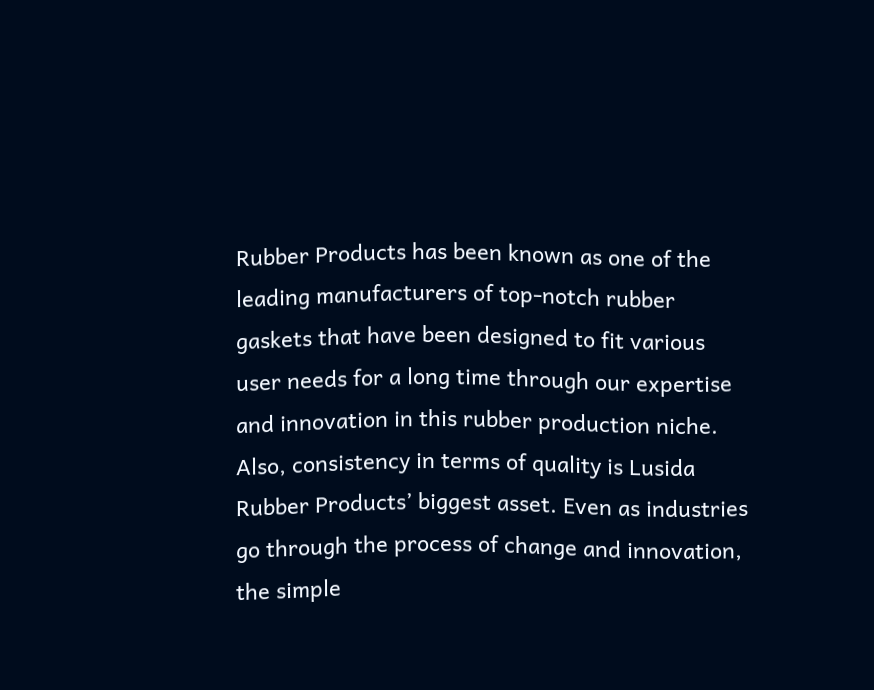Rubber Products has been known as one of the leading manufacturers of top-notch rubber gaskets that have been designed to fit various user needs for a long time through our expertise and innovation in this rubber production niche. Also, consistency in terms of quality is Lusida Rubber Products’ biggest asset. Even as industries go through the process of change and innovation, the simple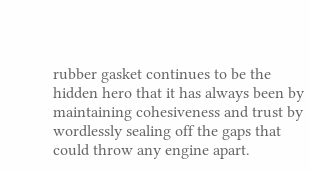rubber gasket continues to be the hidden hero that it has always been by maintaining cohesiveness and trust by wordlessly sealing off the gaps that could throw any engine apart.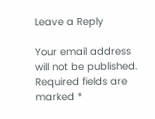Leave a Reply

Your email address will not be published. Required fields are marked *